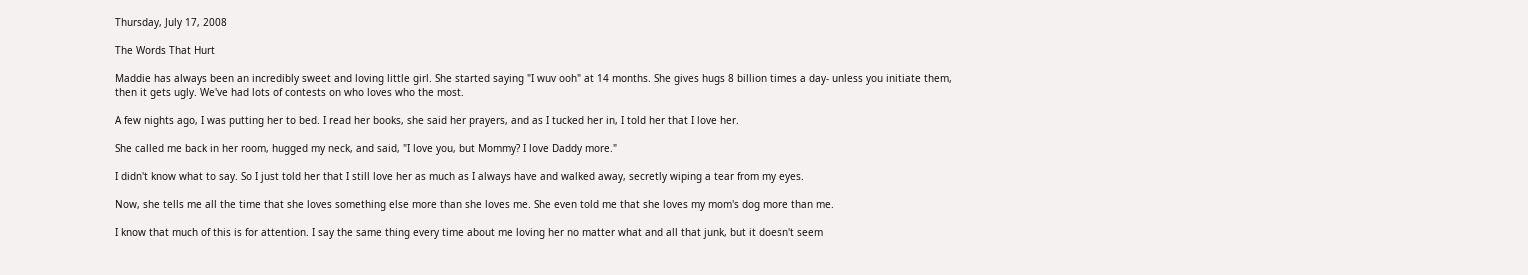Thursday, July 17, 2008

The Words That Hurt

Maddie has always been an incredibly sweet and loving little girl. She started saying "I wuv ooh" at 14 months. She gives hugs 8 billion times a day- unless you initiate them, then it gets ugly. We've had lots of contests on who loves who the most.

A few nights ago, I was putting her to bed. I read her books, she said her prayers, and as I tucked her in, I told her that I love her.

She called me back in her room, hugged my neck, and said, "I love you, but Mommy? I love Daddy more."

I didn't know what to say. So I just told her that I still love her as much as I always have and walked away, secretly wiping a tear from my eyes.

Now, she tells me all the time that she loves something else more than she loves me. She even told me that she loves my mom's dog more than me.

I know that much of this is for attention. I say the same thing every time about me loving her no matter what and all that junk, but it doesn't seem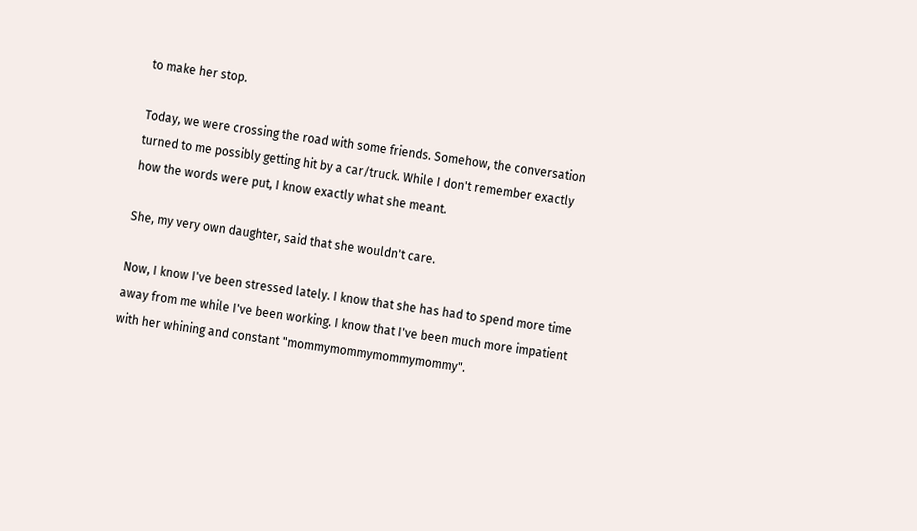to make her stop.

Today, we were crossing the road with some friends. Somehow, the conversation turned to me possibly getting hit by a car/truck. While I don't remember exactly how the words were put, I know exactly what she meant.

She, my very own daughter, said that she wouldn't care.

Now, I know I've been stressed lately. I know that she has had to spend more time away from me while I've been working. I know that I've been much more impatient with her whining and constant "mommymommymommymommy".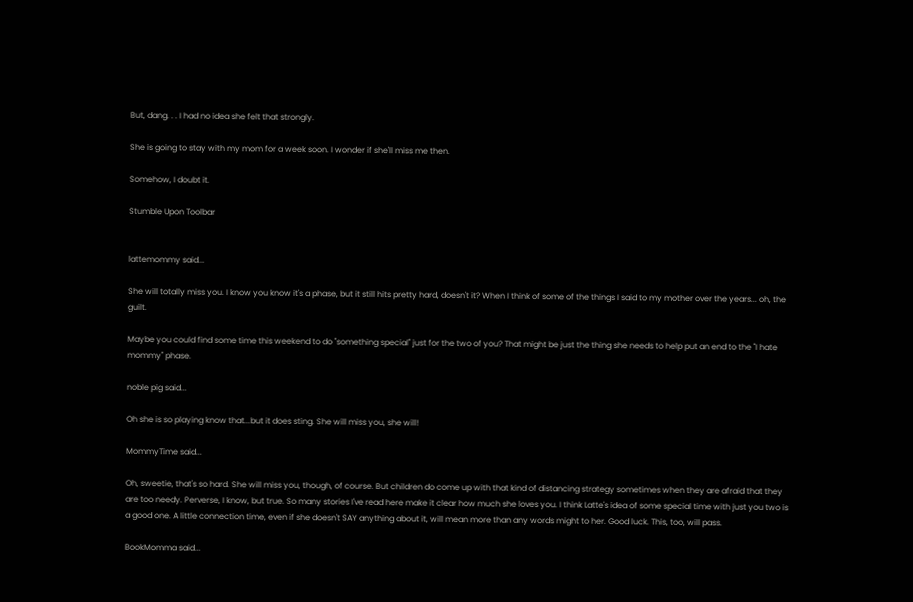But, dang. . . I had no idea she felt that strongly.

She is going to stay with my mom for a week soon. I wonder if she'll miss me then.

Somehow, I doubt it.

Stumble Upon Toolbar


lattemommy said...

She will totally miss you. I know you know it's a phase, but it still hits pretty hard, doesn't it? When I think of some of the things I said to my mother over the years... oh, the guilt.

Maybe you could find some time this weekend to do "something special" just for the two of you? That might be just the thing she needs to help put an end to the "I hate mommy" phase.

noble pig said...

Oh she is so playing know that...but it does sting. She will miss you, she will!

MommyTime said...

Oh, sweetie, that's so hard. She will miss you, though, of course. But children do come up with that kind of distancing strategy sometimes when they are afraid that they are too needy. Perverse, I know, but true. So many stories I've read here make it clear how much she loves you. I think Latte's idea of some special time with just you two is a good one. A little connection time, even if she doesn't SAY anything about it, will mean more than any words might to her. Good luck. This, too, will pass.

BookMomma said...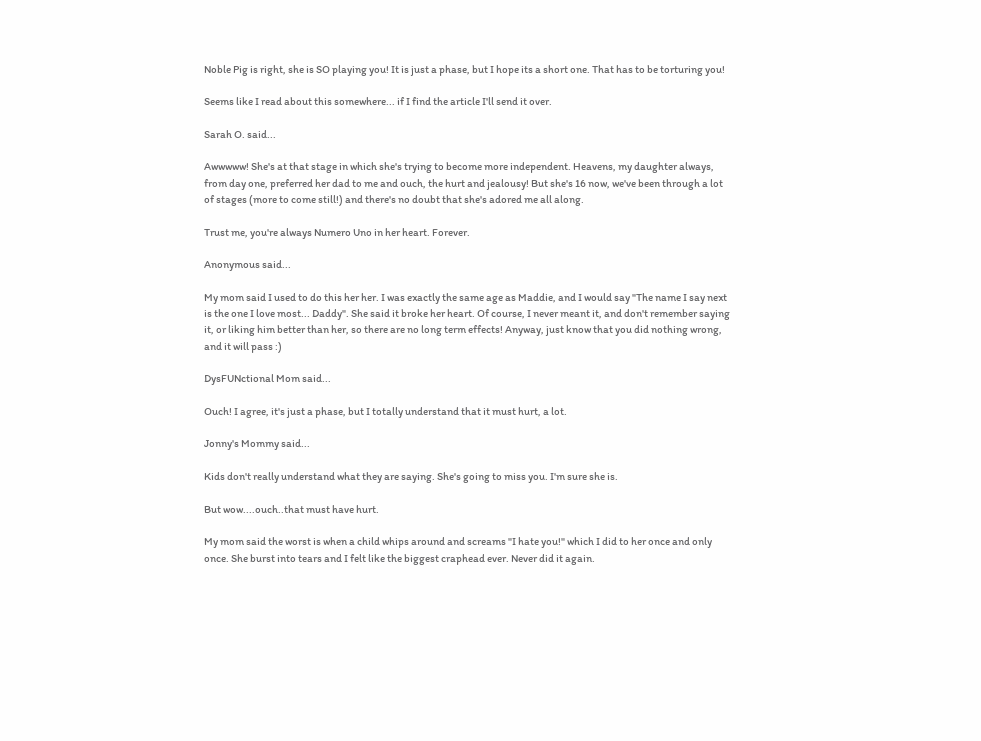Noble Pig is right, she is SO playing you! It is just a phase, but I hope its a short one. That has to be torturing you!

Seems like I read about this somewhere... if I find the article I'll send it over.

Sarah O. said...

Awwwww! She's at that stage in which she's trying to become more independent. Heavens, my daughter always, from day one, preferred her dad to me and ouch, the hurt and jealousy! But she's 16 now, we've been through a lot of stages (more to come still!) and there's no doubt that she's adored me all along.

Trust me, you're always Numero Uno in her heart. Forever.

Anonymous said...

My mom said I used to do this her her. I was exactly the same age as Maddie, and I would say "The name I say next is the one I love most... Daddy". She said it broke her heart. Of course, I never meant it, and don't remember saying it, or liking him better than her, so there are no long term effects! Anyway, just know that you did nothing wrong, and it will pass :)

DysFUNctional Mom said...

Ouch! I agree, it's just a phase, but I totally understand that it must hurt, a lot.

Jonny's Mommy said...

Kids don't really understand what they are saying. She's going to miss you. I'm sure she is.

But wow....ouch..that must have hurt.

My mom said the worst is when a child whips around and screams "I hate you!" which I did to her once and only once. She burst into tears and I felt like the biggest craphead ever. Never did it again.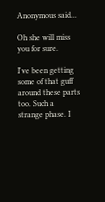Anonymous said...

Oh she will miss you for sure.

I've been getting some of that guff around these parts too. Such a strange phase. I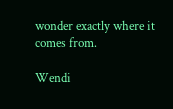wonder exactly where it comes from.

Wendi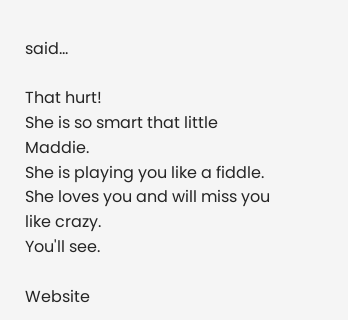said...

That hurt!
She is so smart that little Maddie.
She is playing you like a fiddle.
She loves you and will miss you like crazy.
You'll see.

Website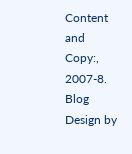Content and Copy:, 2007-8.
Blog Design by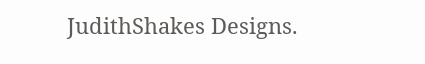JudithShakes Designs.